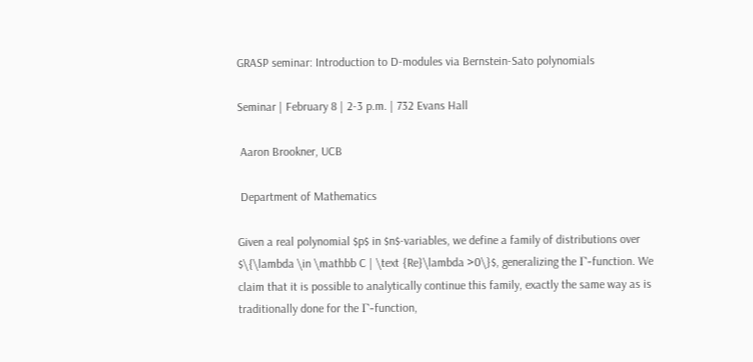GRASP seminar: Introduction to D-modules via Bernstein-Sato polynomials

Seminar | February 8 | 2-3 p.m. | 732 Evans Hall

 Aaron Brookner, UCB

 Department of Mathematics

Given a real polynomial $p$ in $n$-variables, we define a family of distributions over $\{\lambda \in \mathbb C | \text {Re}\lambda >0\}$, generalizing the Γ-function. We claim that it is possible to analytically continue this family, exactly the same way as is traditionally done for the Γ-function,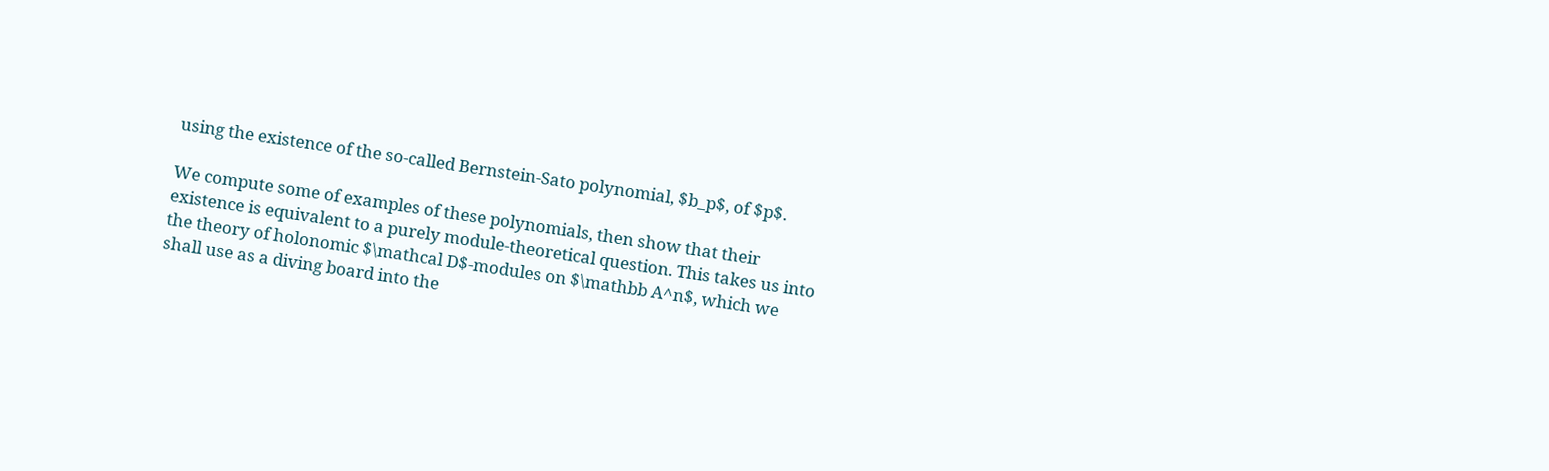using the existence of the so-called Bernstein-Sato polynomial, $b_p$, of $p$.

We compute some of examples of these polynomials, then show that their existence is equivalent to a purely module-theoretical question. This takes us into the theory of holonomic $\mathcal D$-modules on $\mathbb A^n$, which we shall use as a diving board into the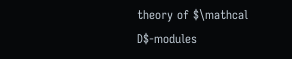theory of $\mathcal D$-modules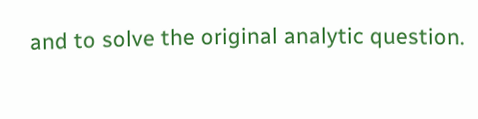and to solve the original analytic question.